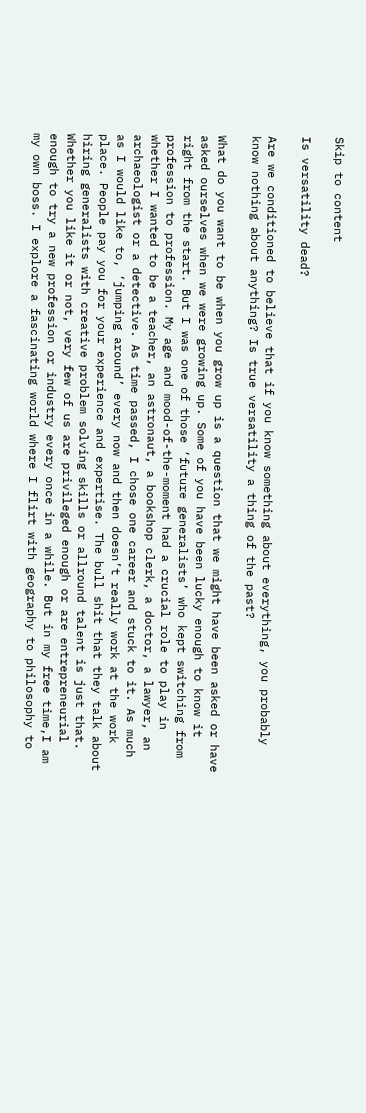Skip to content

Is versatility dead?

Are we conditioned to believe that if you know something about everything, you probably know nothing about anything? Is true versatility a thing of the past?

What do you want to be when you grow up is a question that we might have been asked or have asked ourselves when we were growing up. Some of you have been lucky enough to know it right from the start. But I was one of those ‘future generalists’ who kept switching from profession to profession. My age and mood-of-the-moment had a crucial role to play in whether I wanted to be a teacher, an astronaut, a bookshop clerk, a doctor, a lawyer, an archaeologist or a detective. As time passed, I chose one career and stuck to it. As much as I would like to, ‘jumping around’ every now and then doesn’t really work at the work place. People pay you for your experience and expertise. The bull shit that they talk about hiring generalists with creative problem solving skills or allround talent is just that. Whether you like it or not, very few of us are privileged enough or are entrepreneurial enough to try a new profession or industry every once in a while. But in my free time,I am my own boss. I explore a fascinating world where I flirt with geography to philosophy to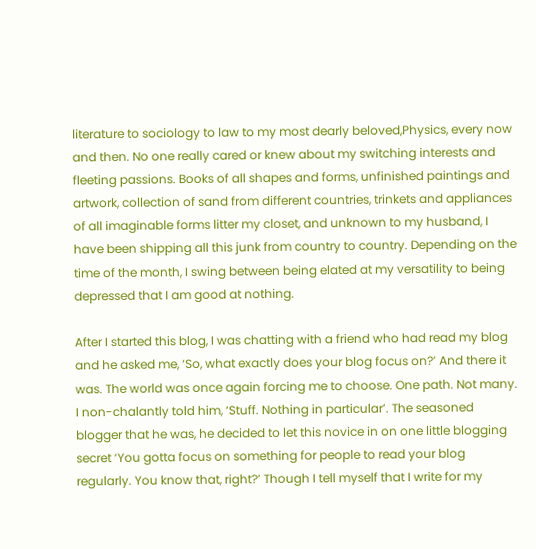literature to sociology to law to my most dearly beloved,Physics, every now and then. No one really cared or knew about my switching interests and fleeting passions. Books of all shapes and forms, unfinished paintings and artwork, collection of sand from different countries, trinkets and appliances of all imaginable forms litter my closet, and unknown to my husband, I have been shipping all this junk from country to country. Depending on the time of the month, I swing between being elated at my versatility to being depressed that I am good at nothing.

After I started this blog, I was chatting with a friend who had read my blog and he asked me, ‘So, what exactly does your blog focus on?’ And there it was. The world was once again forcing me to choose. One path. Not many. I non-chalantly told him, ‘Stuff. Nothing in particular’. The seasoned blogger that he was, he decided to let this novice in on one little blogging secret ‘You gotta focus on something for people to read your blog regularly. You know that, right?’ Though I tell myself that I write for my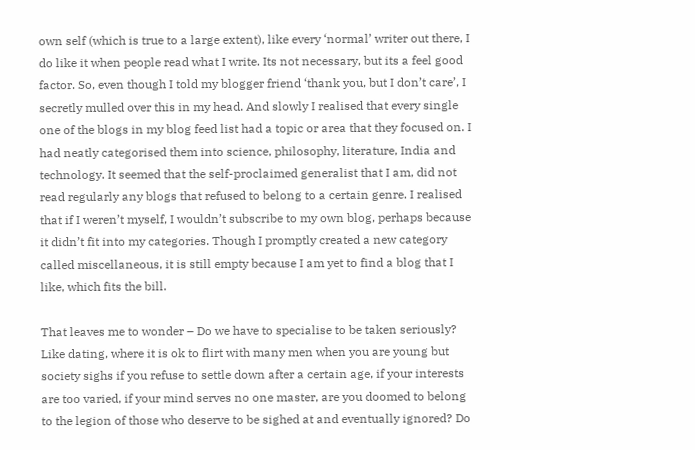own self (which is true to a large extent), like every ‘normal’ writer out there, I do like it when people read what I write. Its not necessary, but its a feel good factor. So, even though I told my blogger friend ‘thank you, but I don’t care’, I secretly mulled over this in my head. And slowly I realised that every single one of the blogs in my blog feed list had a topic or area that they focused on. I had neatly categorised them into science, philosophy, literature, India and technology. It seemed that the self-proclaimed generalist that I am, did not read regularly any blogs that refused to belong to a certain genre. I realised that if I weren’t myself, I wouldn’t subscribe to my own blog, perhaps because it didn’t fit into my categories. Though I promptly created a new category called miscellaneous, it is still empty because I am yet to find a blog that I like, which fits the bill.

That leaves me to wonder – Do we have to specialise to be taken seriously? Like dating, where it is ok to flirt with many men when you are young but society sighs if you refuse to settle down after a certain age, if your interests are too varied, if your mind serves no one master, are you doomed to belong to the legion of those who deserve to be sighed at and eventually ignored? Do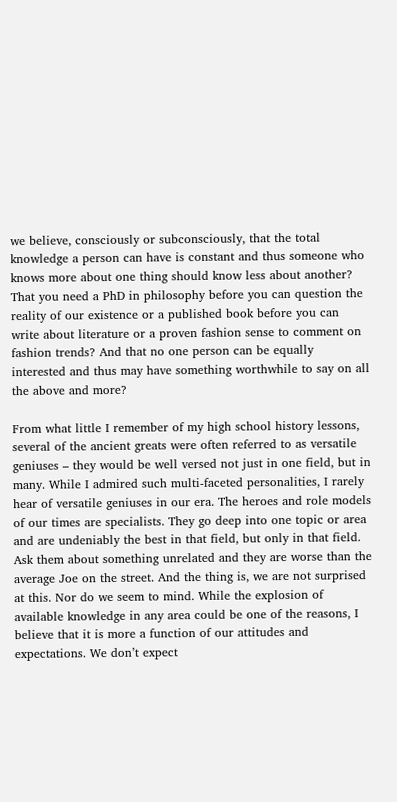we believe, consciously or subconsciously, that the total knowledge a person can have is constant and thus someone who knows more about one thing should know less about another? That you need a PhD in philosophy before you can question the reality of our existence or a published book before you can write about literature or a proven fashion sense to comment on fashion trends? And that no one person can be equally interested and thus may have something worthwhile to say on all the above and more?

From what little I remember of my high school history lessons, several of the ancient greats were often referred to as versatile geniuses – they would be well versed not just in one field, but in many. While I admired such multi-faceted personalities, I rarely hear of versatile geniuses in our era. The heroes and role models of our times are specialists. They go deep into one topic or area and are undeniably the best in that field, but only in that field. Ask them about something unrelated and they are worse than the average Joe on the street. And the thing is, we are not surprised at this. Nor do we seem to mind. While the explosion of available knowledge in any area could be one of the reasons, I believe that it is more a function of our attitudes and expectations. We don’t expect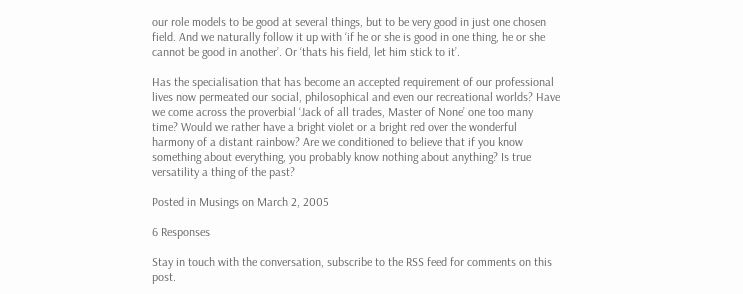our role models to be good at several things, but to be very good in just one chosen field. And we naturally follow it up with ‘if he or she is good in one thing, he or she cannot be good in another’. Or ‘thats his field, let him stick to it’.

Has the specialisation that has become an accepted requirement of our professional lives now permeated our social, philosophical and even our recreational worlds? Have we come across the proverbial ‘Jack of all trades, Master of None’ one too many time? Would we rather have a bright violet or a bright red over the wonderful harmony of a distant rainbow? Are we conditioned to believe that if you know something about everything, you probably know nothing about anything? Is true versatility a thing of the past?

Posted in Musings on March 2, 2005

6 Responses

Stay in touch with the conversation, subscribe to the RSS feed for comments on this post.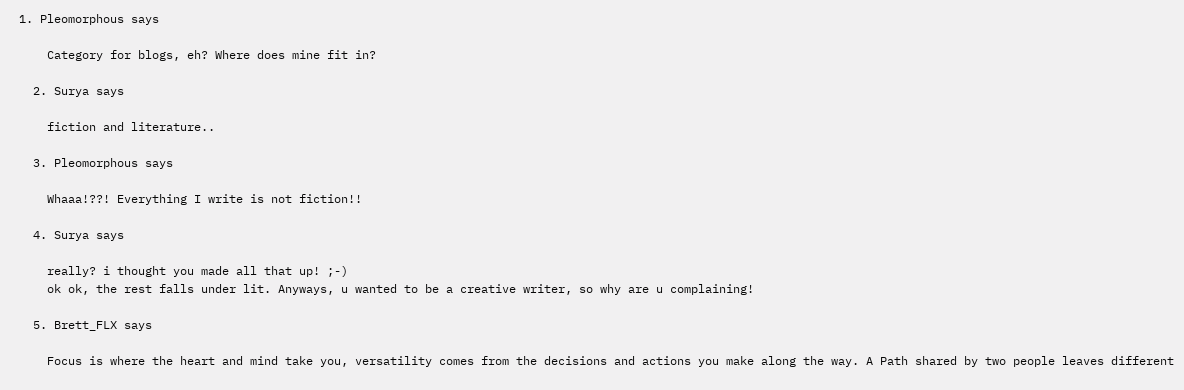1. Pleomorphous says

    Category for blogs, eh? Where does mine fit in?

  2. Surya says

    fiction and literature..

  3. Pleomorphous says

    Whaaa!??! Everything I write is not fiction!!

  4. Surya says

    really? i thought you made all that up! ;-)
    ok ok, the rest falls under lit. Anyways, u wanted to be a creative writer, so why are u complaining!

  5. Brett_FLX says

    Focus is where the heart and mind take you, versatility comes from the decisions and actions you make along the way. A Path shared by two people leaves different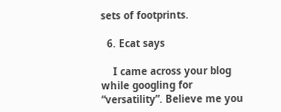sets of footprints.

  6. Ecat says

    I came across your blog while googling for “versatility”. Believe me you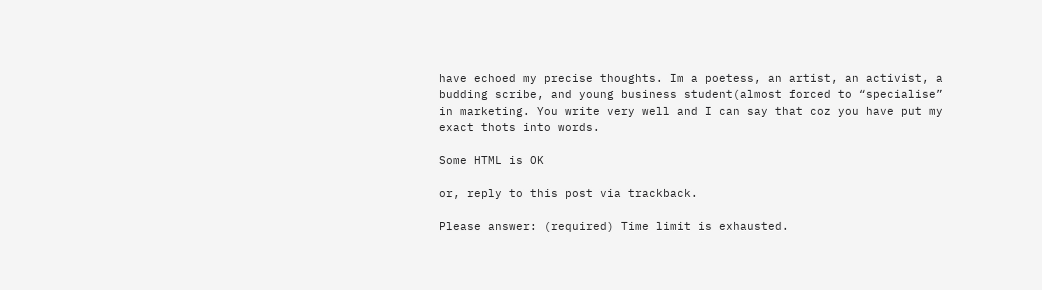have echoed my precise thoughts. Im a poetess, an artist, an activist, a budding scribe, and young business student(almost forced to “specialise” in marketing. You write very well and I can say that coz you have put my exact thots into words.

Some HTML is OK

or, reply to this post via trackback.

Please answer: (required) Time limit is exhausted.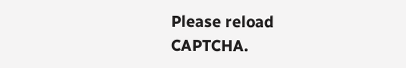Please reload CAPTCHA.